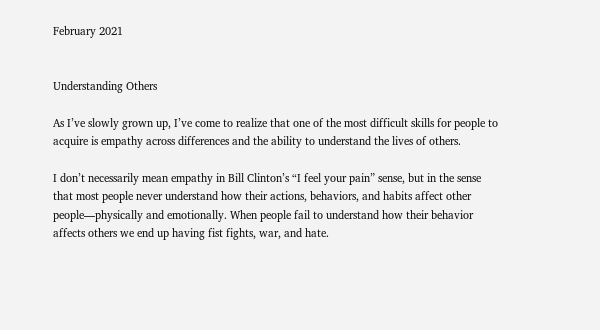February 2021


Understanding Others

As I’ve slowly grown up, I’ve come to realize that one of the most difficult skills for people to acquire is empathy across differences and the ability to understand the lives of others.

I don’t necessarily mean empathy in Bill Clinton’s “I feel your pain” sense, but in the sense that most people never understand how their actions, behaviors, and habits affect other people—physically and emotionally. When people fail to understand how their behavior affects others we end up having fist fights, war, and hate.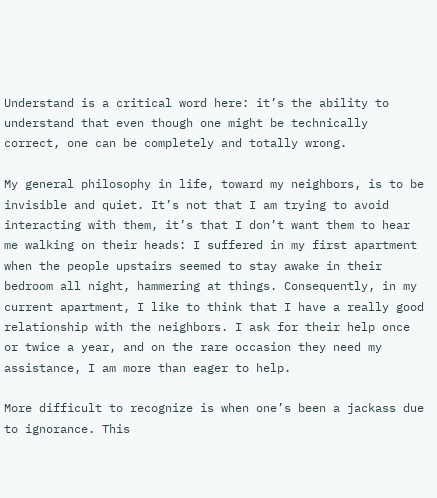Understand is a critical word here: it’s the ability to understand that even though one might be technically correct, one can be completely and totally wrong.

My general philosophy in life, toward my neighbors, is to be invisible and quiet. It’s not that I am trying to avoid interacting with them, it’s that I don’t want them to hear me walking on their heads: I suffered in my first apartment when the people upstairs seemed to stay awake in their bedroom all night, hammering at things. Consequently, in my current apartment, I like to think that I have a really good relationship with the neighbors. I ask for their help once or twice a year, and on the rare occasion they need my assistance, I am more than eager to help.

More difficult to recognize is when one’s been a jackass due to ignorance. This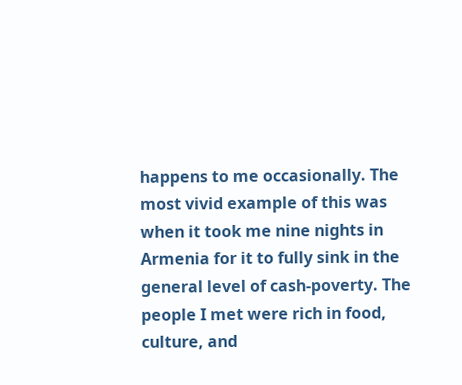happens to me occasionally. The most vivid example of this was when it took me nine nights in Armenia for it to fully sink in the general level of cash-poverty. The people I met were rich in food, culture, and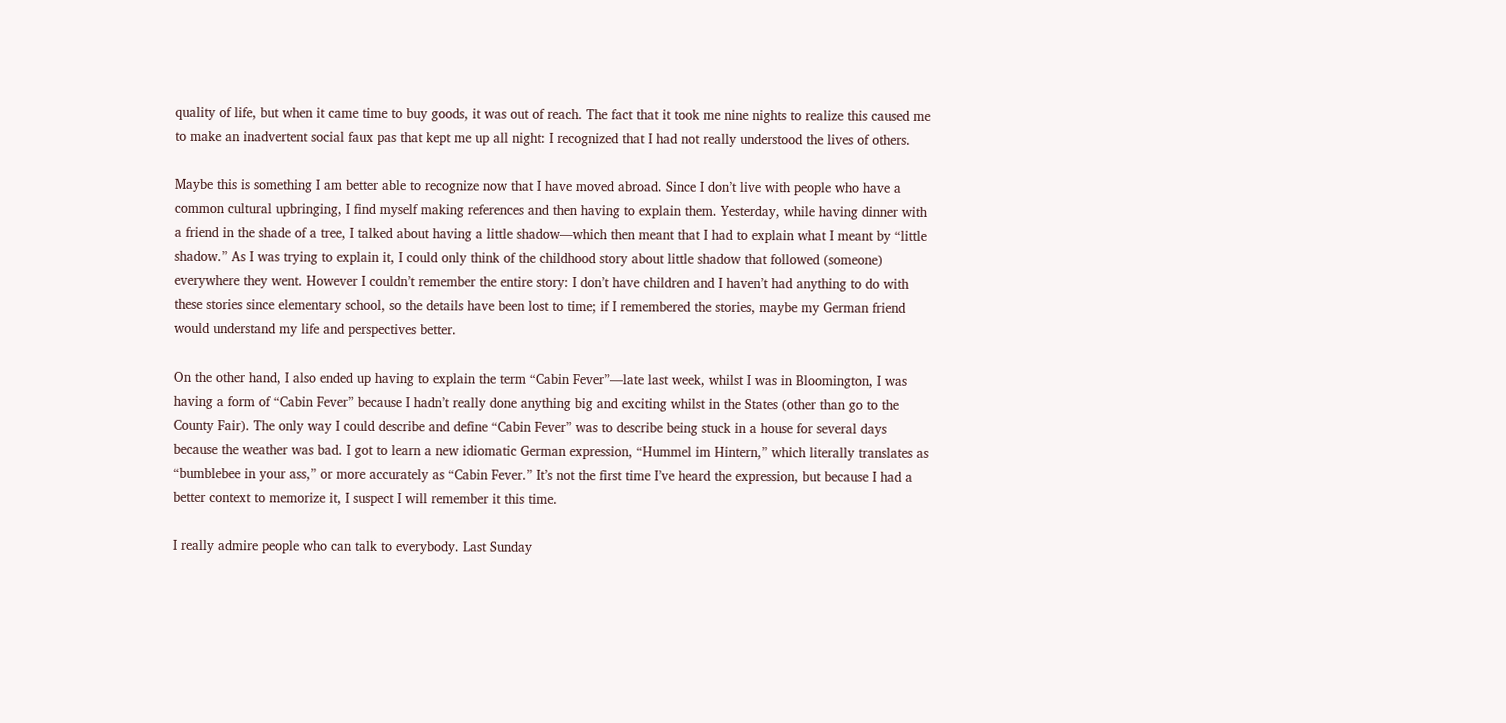quality of life, but when it came time to buy goods, it was out of reach. The fact that it took me nine nights to realize this caused me to make an inadvertent social faux pas that kept me up all night: I recognized that I had not really understood the lives of others.

Maybe this is something I am better able to recognize now that I have moved abroad. Since I don’t live with people who have a common cultural upbringing, I find myself making references and then having to explain them. Yesterday, while having dinner with a friend in the shade of a tree, I talked about having a little shadow—which then meant that I had to explain what I meant by “little shadow.” As I was trying to explain it, I could only think of the childhood story about little shadow that followed (someone) everywhere they went. However I couldn’t remember the entire story: I don’t have children and I haven’t had anything to do with these stories since elementary school, so the details have been lost to time; if I remembered the stories, maybe my German friend would understand my life and perspectives better.

On the other hand, I also ended up having to explain the term “Cabin Fever”—late last week, whilst I was in Bloomington, I was having a form of “Cabin Fever” because I hadn’t really done anything big and exciting whilst in the States (other than go to the County Fair). The only way I could describe and define “Cabin Fever” was to describe being stuck in a house for several days because the weather was bad. I got to learn a new idiomatic German expression, “Hummel im Hintern,” which literally translates as “bumblebee in your ass,” or more accurately as “Cabin Fever.” It’s not the first time I’ve heard the expression, but because I had a better context to memorize it, I suspect I will remember it this time.

I really admire people who can talk to everybody. Last Sunday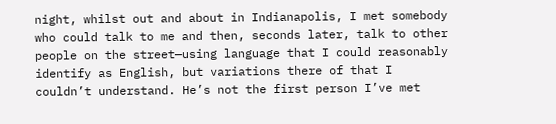night, whilst out and about in Indianapolis, I met somebody who could talk to me and then, seconds later, talk to other people on the street—using language that I could reasonably identify as English, but variations there of that I couldn’t understand. He’s not the first person I’ve met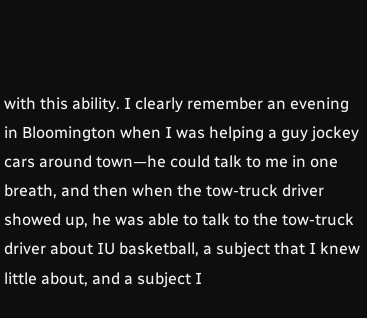with this ability. I clearly remember an evening in Bloomington when I was helping a guy jockey cars around town—he could talk to me in one breath, and then when the tow-truck driver showed up, he was able to talk to the tow-truck driver about IU basketball, a subject that I knew little about, and a subject I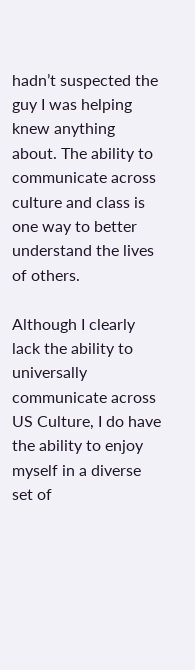hadn’t suspected the guy I was helping knew anything about. The ability to communicate across culture and class is one way to better understand the lives of others.

Although I clearly lack the ability to universally communicate across US Culture, I do have the ability to enjoy myself in a diverse set of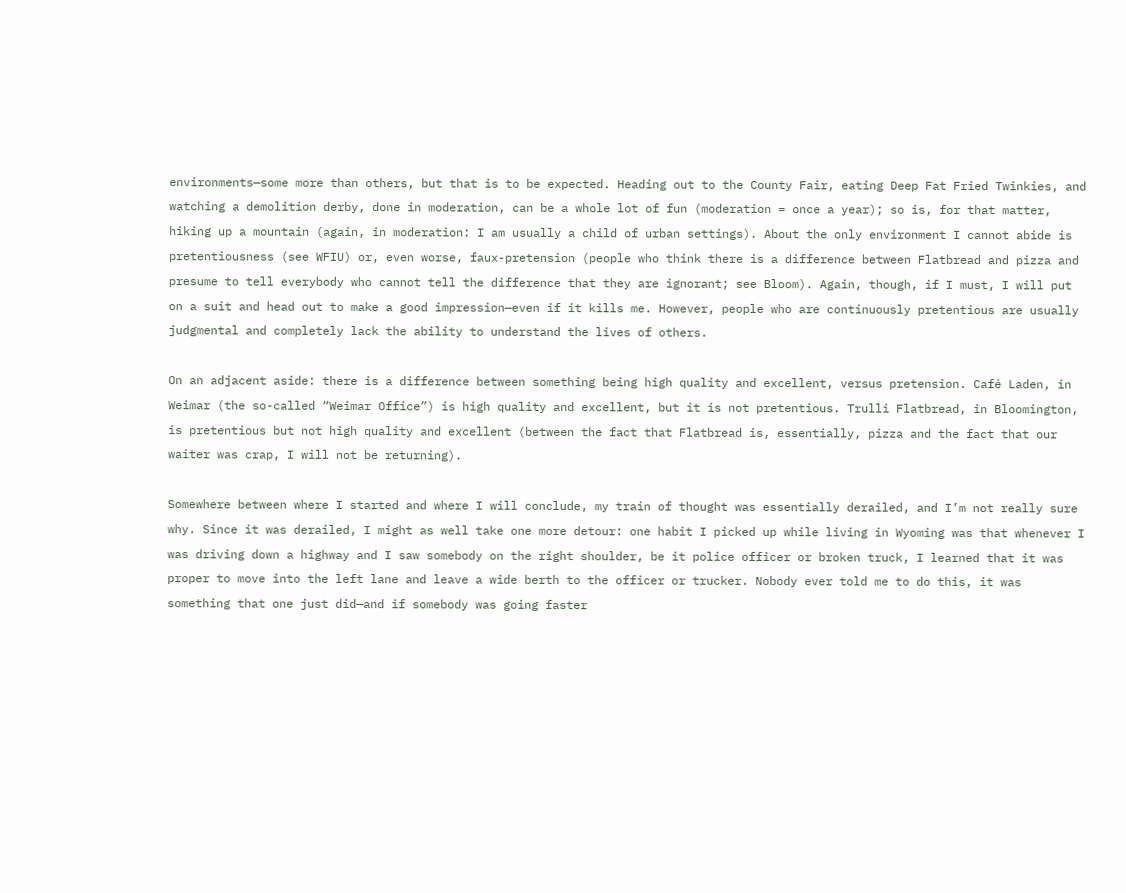environments—some more than others, but that is to be expected. Heading out to the County Fair, eating Deep Fat Fried Twinkies, and watching a demolition derby, done in moderation, can be a whole lot of fun (moderation = once a year); so is, for that matter, hiking up a mountain (again, in moderation: I am usually a child of urban settings). About the only environment I cannot abide is pretentiousness (see WFIU) or, even worse, faux-pretension (people who think there is a difference between Flatbread and pizza and presume to tell everybody who cannot tell the difference that they are ignorant; see Bloom). Again, though, if I must, I will put on a suit and head out to make a good impression—even if it kills me. However, people who are continuously pretentious are usually judgmental and completely lack the ability to understand the lives of others.

On an adjacent aside: there is a difference between something being high quality and excellent, versus pretension. Café Laden, in Weimar (the so-called “Weimar Office”) is high quality and excellent, but it is not pretentious. Trulli Flatbread, in Bloomington, is pretentious but not high quality and excellent (between the fact that Flatbread is, essentially, pizza and the fact that our waiter was crap, I will not be returning).

Somewhere between where I started and where I will conclude, my train of thought was essentially derailed, and I’m not really sure why. Since it was derailed, I might as well take one more detour: one habit I picked up while living in Wyoming was that whenever I was driving down a highway and I saw somebody on the right shoulder, be it police officer or broken truck, I learned that it was proper to move into the left lane and leave a wide berth to the officer or trucker. Nobody ever told me to do this, it was something that one just did—and if somebody was going faster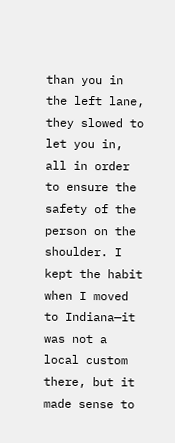than you in the left lane, they slowed to let you in, all in order to ensure the safety of the person on the shoulder. I kept the habit when I moved to Indiana—it was not a local custom there, but it made sense to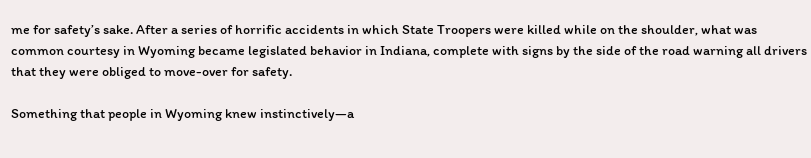me for safety’s sake. After a series of horrific accidents in which State Troopers were killed while on the shoulder, what was common courtesy in Wyoming became legislated behavior in Indiana, complete with signs by the side of the road warning all drivers that they were obliged to move-over for safety.

Something that people in Wyoming knew instinctively—a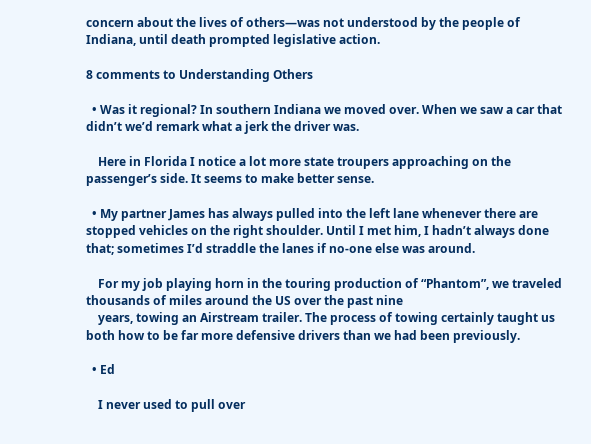concern about the lives of others—was not understood by the people of Indiana, until death prompted legislative action.

8 comments to Understanding Others

  • Was it regional? In southern Indiana we moved over. When we saw a car that didn’t we’d remark what a jerk the driver was.

    Here in Florida I notice a lot more state troupers approaching on the passenger’s side. It seems to make better sense.

  • My partner James has always pulled into the left lane whenever there are stopped vehicles on the right shoulder. Until I met him, I hadn’t always done that; sometimes I’d straddle the lanes if no-one else was around.

    For my job playing horn in the touring production of “Phantom”, we traveled thousands of miles around the US over the past nine
    years, towing an Airstream trailer. The process of towing certainly taught us both how to be far more defensive drivers than we had been previously.

  • Ed

    I never used to pull over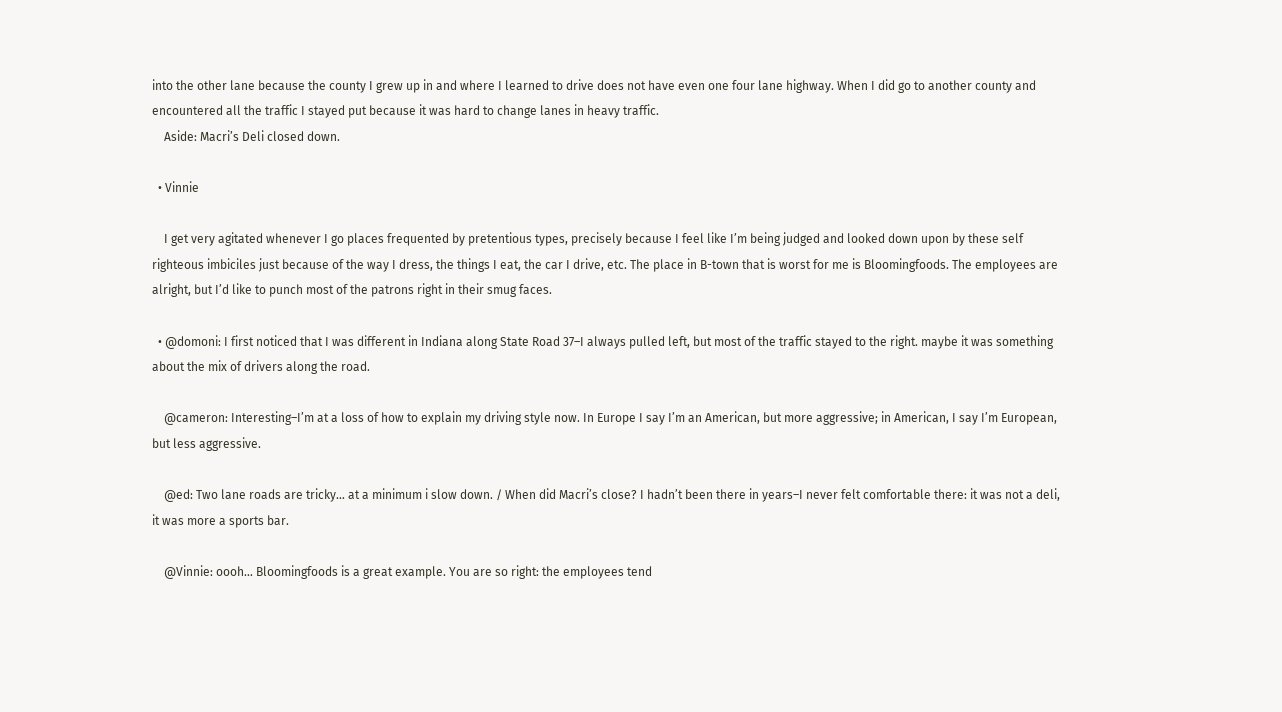into the other lane because the county I grew up in and where I learned to drive does not have even one four lane highway. When I did go to another county and encountered all the traffic I stayed put because it was hard to change lanes in heavy traffic.
    Aside: Macri’s Deli closed down.

  • Vinnie

    I get very agitated whenever I go places frequented by pretentious types, precisely because I feel like I’m being judged and looked down upon by these self righteous imbiciles just because of the way I dress, the things I eat, the car I drive, etc. The place in B-town that is worst for me is Bloomingfoods. The employees are alright, but I’d like to punch most of the patrons right in their smug faces.

  • @domoni: I first noticed that I was different in Indiana along State Road 37–I always pulled left, but most of the traffic stayed to the right. maybe it was something about the mix of drivers along the road.

    @cameron: Interesting–I’m at a loss of how to explain my driving style now. In Europe I say I’m an American, but more aggressive; in American, I say I’m European, but less aggressive.

    @ed: Two lane roads are tricky… at a minimum i slow down. / When did Macri’s close? I hadn’t been there in years–I never felt comfortable there: it was not a deli, it was more a sports bar.

    @Vinnie: oooh… Bloomingfoods is a great example. You are so right: the employees tend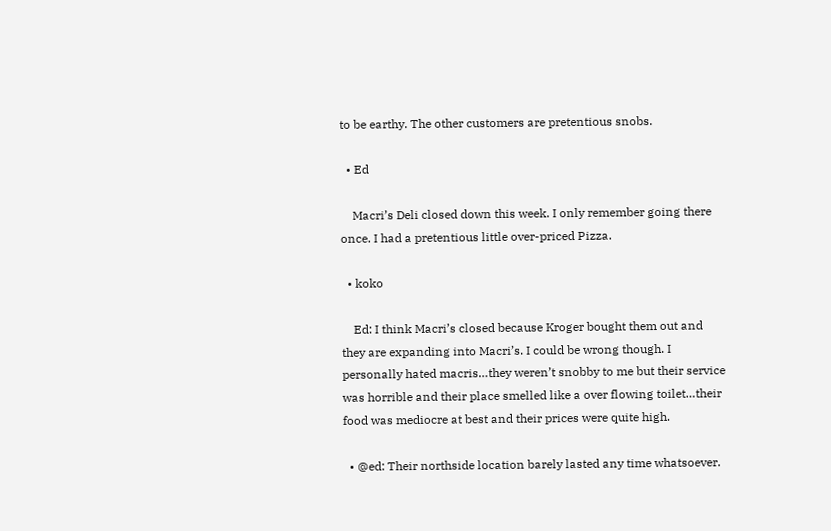to be earthy. The other customers are pretentious snobs.

  • Ed

    Macri’s Deli closed down this week. I only remember going there once. I had a pretentious little over-priced Pizza.

  • koko

    Ed: I think Macri’s closed because Kroger bought them out and they are expanding into Macri’s. I could be wrong though. I personally hated macris…they weren’t snobby to me but their service was horrible and their place smelled like a over flowing toilet…their food was mediocre at best and their prices were quite high.

  • @ed: Their northside location barely lasted any time whatsoever.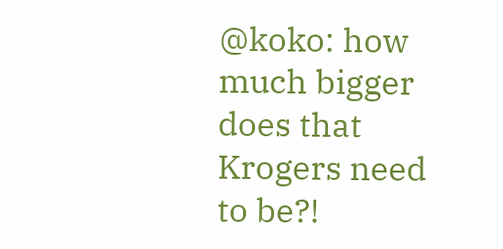@koko: how much bigger does that Krogers need to be?!